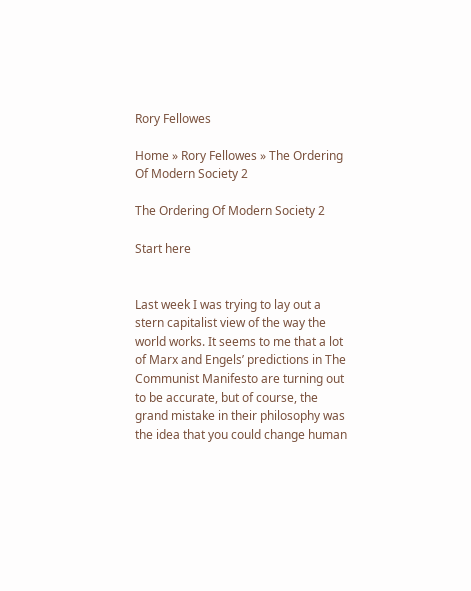Rory Fellowes

Home » Rory Fellowes » The Ordering Of Modern Society 2

The Ordering Of Modern Society 2

Start here


Last week I was trying to lay out a stern capitalist view of the way the world works. It seems to me that a lot of Marx and Engels’ predictions in The Communist Manifesto are turning out to be accurate, but of course, the grand mistake in their philosophy was the idea that you could change human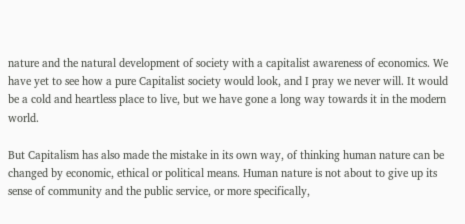nature and the natural development of society with a capitalist awareness of economics. We have yet to see how a pure Capitalist society would look, and I pray we never will. It would be a cold and heartless place to live, but we have gone a long way towards it in the modern world.

But Capitalism has also made the mistake in its own way, of thinking human nature can be changed by economic, ethical or political means. Human nature is not about to give up its sense of community and the public service, or more specifically,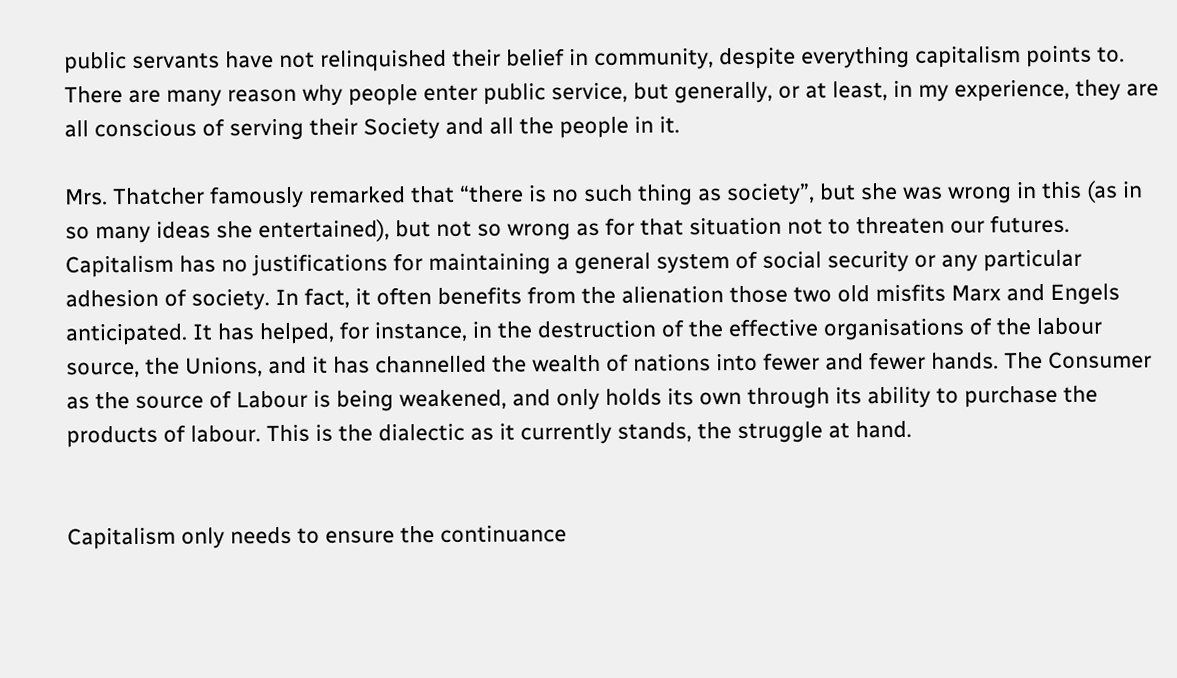public servants have not relinquished their belief in community, despite everything capitalism points to. There are many reason why people enter public service, but generally, or at least, in my experience, they are all conscious of serving their Society and all the people in it.

Mrs. Thatcher famously remarked that “there is no such thing as society”, but she was wrong in this (as in so many ideas she entertained), but not so wrong as for that situation not to threaten our futures. Capitalism has no justifications for maintaining a general system of social security or any particular adhesion of society. In fact, it often benefits from the alienation those two old misfits Marx and Engels anticipated. It has helped, for instance, in the destruction of the effective organisations of the labour source, the Unions, and it has channelled the wealth of nations into fewer and fewer hands. The Consumer as the source of Labour is being weakened, and only holds its own through its ability to purchase the products of labour. This is the dialectic as it currently stands, the struggle at hand.


Capitalism only needs to ensure the continuance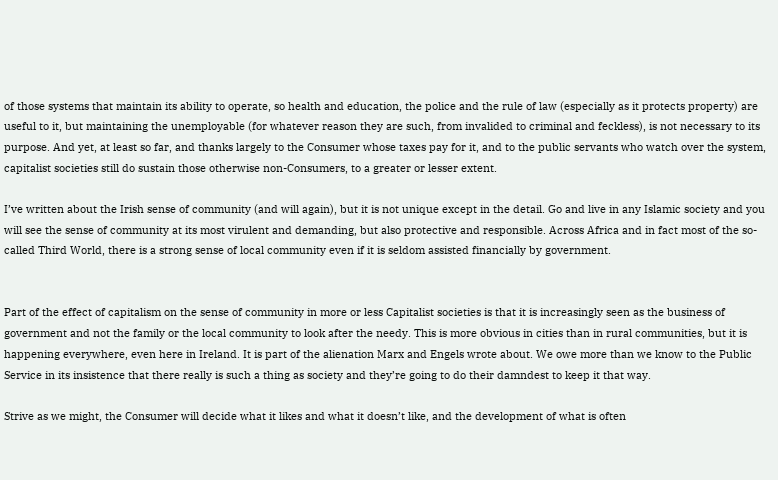of those systems that maintain its ability to operate, so health and education, the police and the rule of law (especially as it protects property) are useful to it, but maintaining the unemployable (for whatever reason they are such, from invalided to criminal and feckless), is not necessary to its purpose. And yet, at least so far, and thanks largely to the Consumer whose taxes pay for it, and to the public servants who watch over the system, capitalist societies still do sustain those otherwise non-Consumers, to a greater or lesser extent.

I’ve written about the Irish sense of community (and will again), but it is not unique except in the detail. Go and live in any Islamic society and you will see the sense of community at its most virulent and demanding, but also protective and responsible. Across Africa and in fact most of the so-called Third World, there is a strong sense of local community even if it is seldom assisted financially by government.


Part of the effect of capitalism on the sense of community in more or less Capitalist societies is that it is increasingly seen as the business of government and not the family or the local community to look after the needy. This is more obvious in cities than in rural communities, but it is happening everywhere, even here in Ireland. It is part of the alienation Marx and Engels wrote about. We owe more than we know to the Public Service in its insistence that there really is such a thing as society and they’re going to do their damndest to keep it that way.

Strive as we might, the Consumer will decide what it likes and what it doesn’t like, and the development of what is often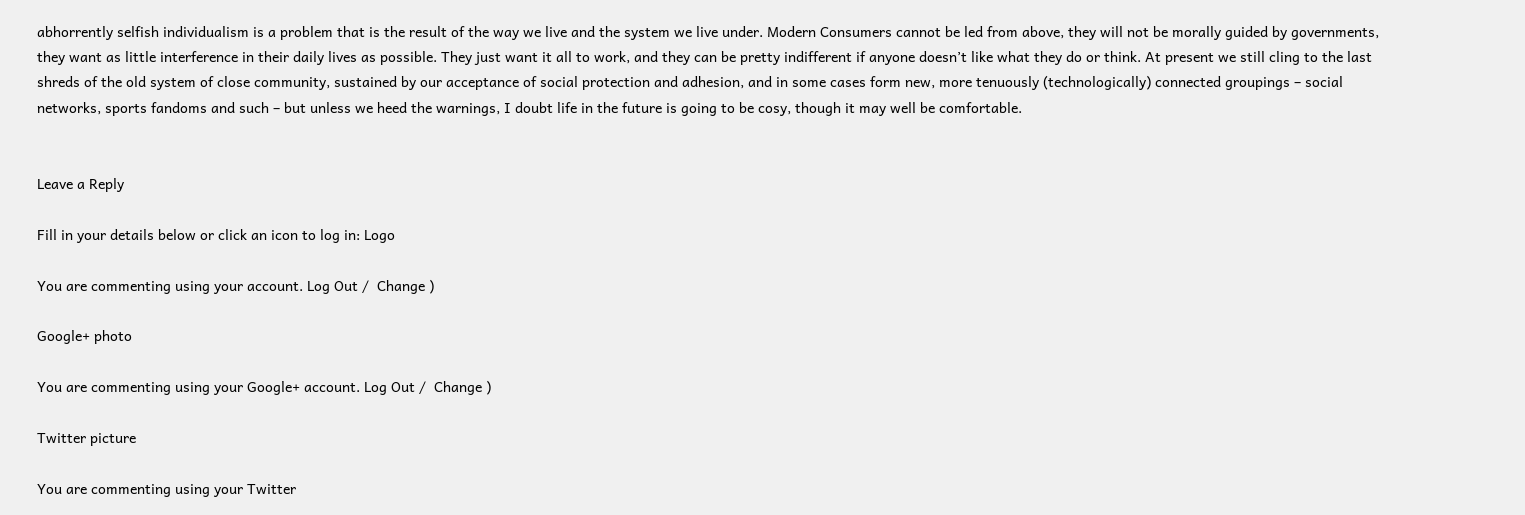abhorrently selfish individualism is a problem that is the result of the way we live and the system we live under. Modern Consumers cannot be led from above, they will not be morally guided by governments, they want as little interference in their daily lives as possible. They just want it all to work, and they can be pretty indifferent if anyone doesn’t like what they do or think. At present we still cling to the last shreds of the old system of close community, sustained by our acceptance of social protection and adhesion, and in some cases form new, more tenuously (technologically) connected groupings – social networks, sports fandoms and such – but unless we heed the warnings, I doubt life in the future is going to be cosy, though it may well be comfortable.


Leave a Reply

Fill in your details below or click an icon to log in: Logo

You are commenting using your account. Log Out /  Change )

Google+ photo

You are commenting using your Google+ account. Log Out /  Change )

Twitter picture

You are commenting using your Twitter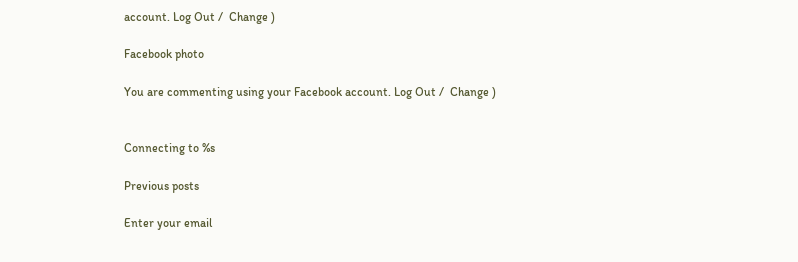account. Log Out /  Change )

Facebook photo

You are commenting using your Facebook account. Log Out /  Change )


Connecting to %s

Previous posts

Enter your email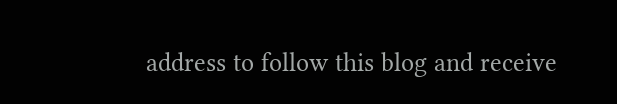address to follow this blog and receive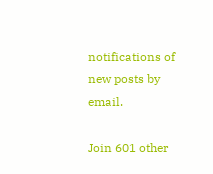notifications of new posts by email.

Join 601 other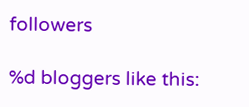followers

%d bloggers like this: